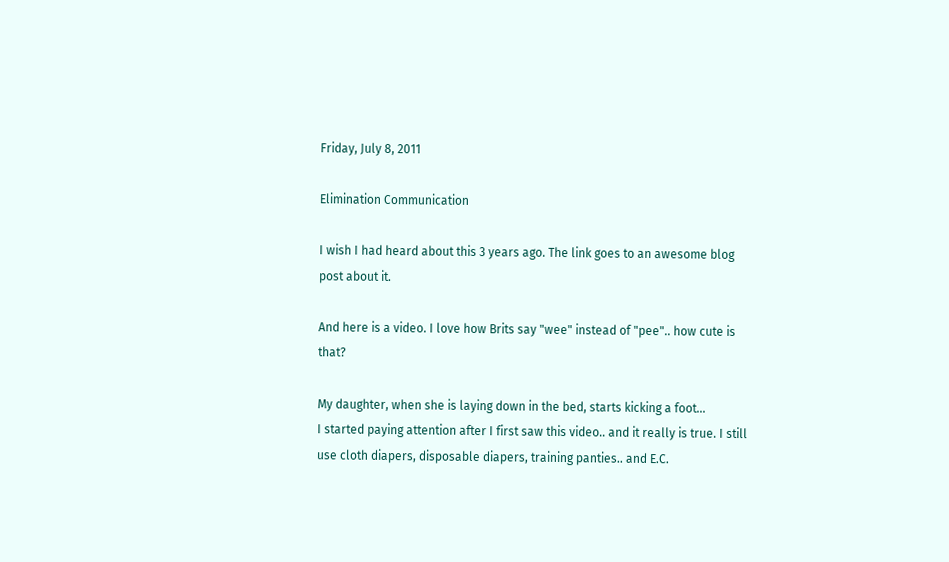Friday, July 8, 2011

Elimination Communication

I wish I had heard about this 3 years ago. The link goes to an awesome blog post about it.

And here is a video. I love how Brits say "wee" instead of "pee".. how cute is that?

My daughter, when she is laying down in the bed, starts kicking a foot...
I started paying attention after I first saw this video.. and it really is true. I still use cloth diapers, disposable diapers, training panties.. and E.C.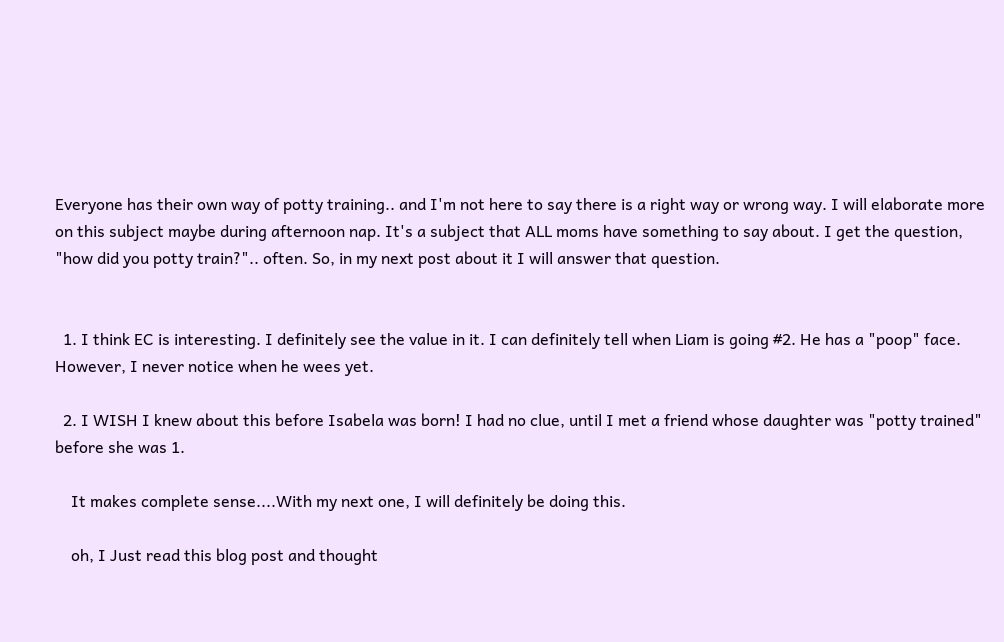Everyone has their own way of potty training.. and I'm not here to say there is a right way or wrong way. I will elaborate more on this subject maybe during afternoon nap. It's a subject that ALL moms have something to say about. I get the question, "how did you potty train?".. often. So, in my next post about it I will answer that question.


  1. I think EC is interesting. I definitely see the value in it. I can definitely tell when Liam is going #2. He has a "poop" face. However, I never notice when he wees yet.

  2. I WISH I knew about this before Isabela was born! I had no clue, until I met a friend whose daughter was "potty trained" before she was 1.

    It makes complete sense....With my next one, I will definitely be doing this.

    oh, I Just read this blog post and thought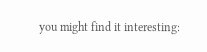you might find it interesting: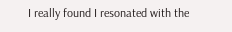I really found I resonated with the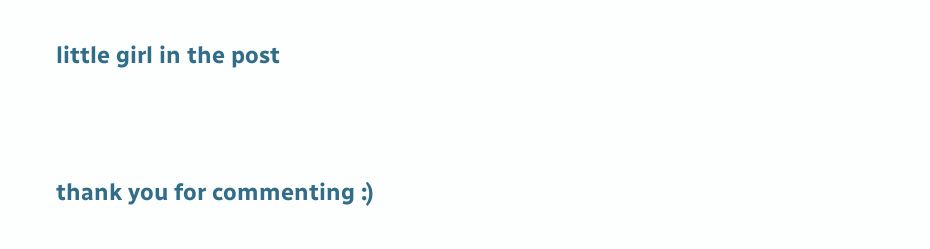little girl in the post


thank you for commenting :)